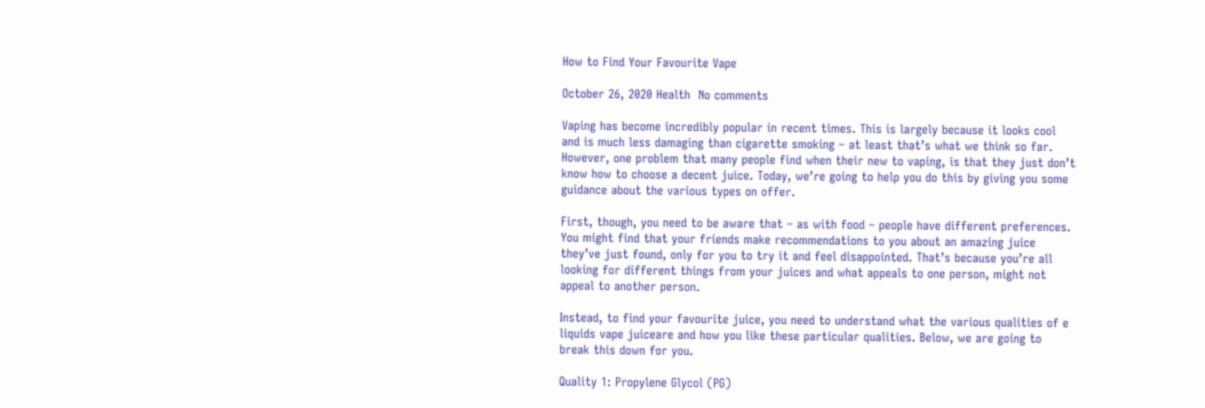How to Find Your Favourite Vape

October 26, 2020 Health  No comments

Vaping has become incredibly popular in recent times. This is largely because it looks cool and is much less damaging than cigarette smoking – at least that’s what we think so far. However, one problem that many people find when their new to vaping, is that they just don’t know how to choose a decent juice. Today, we’re going to help you do this by giving you some guidance about the various types on offer.

First, though, you need to be aware that – as with food – people have different preferences. You might find that your friends make recommendations to you about an amazing juice they’ve just found, only for you to try it and feel disappointed. That’s because you’re all looking for different things from your juices and what appeals to one person, might not appeal to another person.

Instead, to find your favourite juice, you need to understand what the various qualities of e liquids vape juiceare and how you like these particular qualities. Below, we are going to break this down for you.

Quality 1: Propylene Glycol (PG)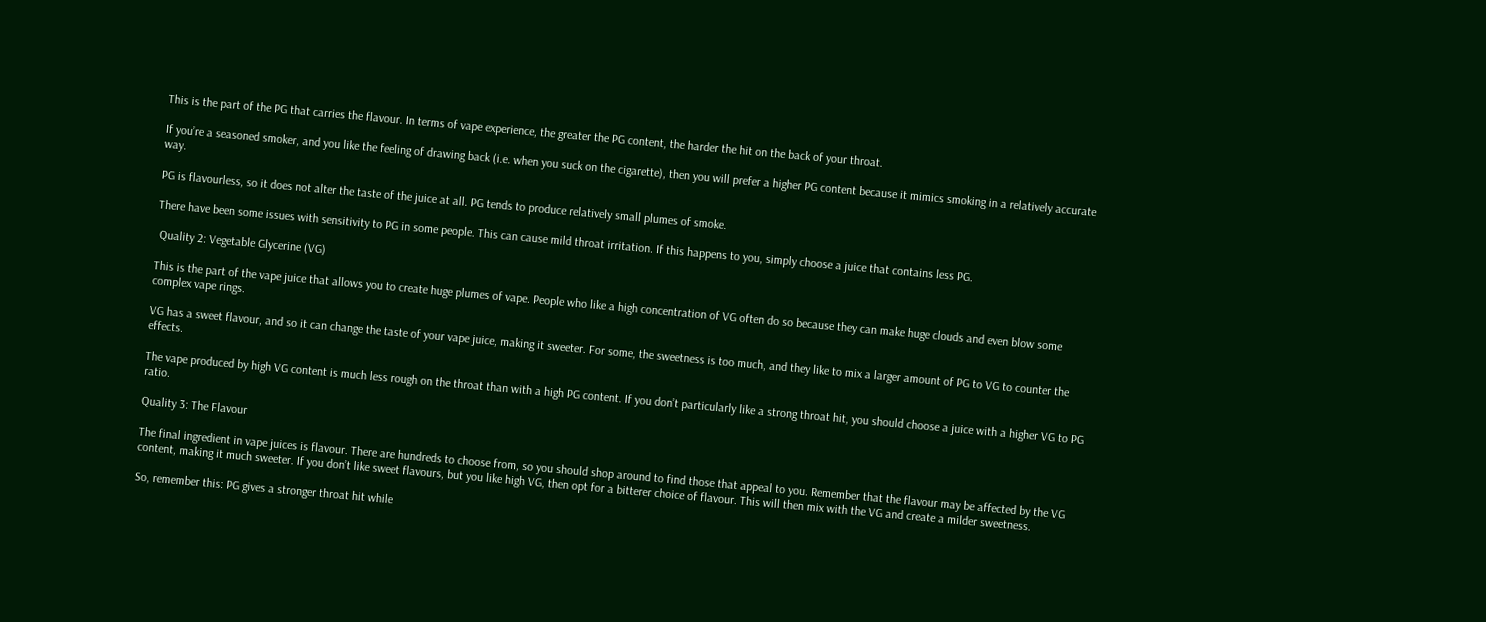This is the part of the PG that carries the flavour. In terms of vape experience, the greater the PG content, the harder the hit on the back of your throat.

If you’re a seasoned smoker, and you like the feeling of drawing back (i.e. when you suck on the cigarette), then you will prefer a higher PG content because it mimics smoking in a relatively accurate way.

PG is flavourless, so it does not alter the taste of the juice at all. PG tends to produce relatively small plumes of smoke.

There have been some issues with sensitivity to PG in some people. This can cause mild throat irritation. If this happens to you, simply choose a juice that contains less PG.

 Quality 2: Vegetable Glycerine (VG)

This is the part of the vape juice that allows you to create huge plumes of vape. People who like a high concentration of VG often do so because they can make huge clouds and even blow some complex vape rings.

VG has a sweet flavour, and so it can change the taste of your vape juice, making it sweeter. For some, the sweetness is too much, and they like to mix a larger amount of PG to VG to counter the effects.

The vape produced by high VG content is much less rough on the throat than with a high PG content. If you don’t particularly like a strong throat hit, you should choose a juice with a higher VG to PG ratio.

Quality 3: The Flavour

The final ingredient in vape juices is flavour. There are hundreds to choose from, so you should shop around to find those that appeal to you. Remember that the flavour may be affected by the VG content, making it much sweeter. If you don’t like sweet flavours, but you like high VG, then opt for a bitterer choice of flavour. This will then mix with the VG and create a milder sweetness.

So, remember this: PG gives a stronger throat hit while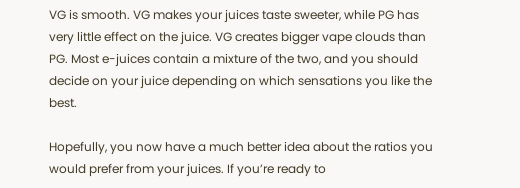VG is smooth. VG makes your juices taste sweeter, while PG has very little effect on the juice. VG creates bigger vape clouds than PG. Most e-juices contain a mixture of the two, and you should decide on your juice depending on which sensations you like the best.

Hopefully, you now have a much better idea about the ratios you would prefer from your juices. If you’re ready to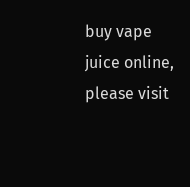buy vape juice online, please visit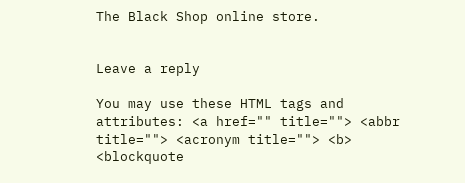The Black Shop online store.


Leave a reply

You may use these HTML tags and attributes: <a href="" title=""> <abbr title=""> <acronym title=""> <b> <blockquote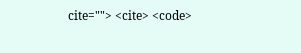cite=""> <cite> <code>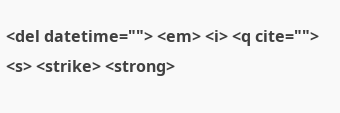<del datetime=""> <em> <i> <q cite=""> <s> <strike> <strong>